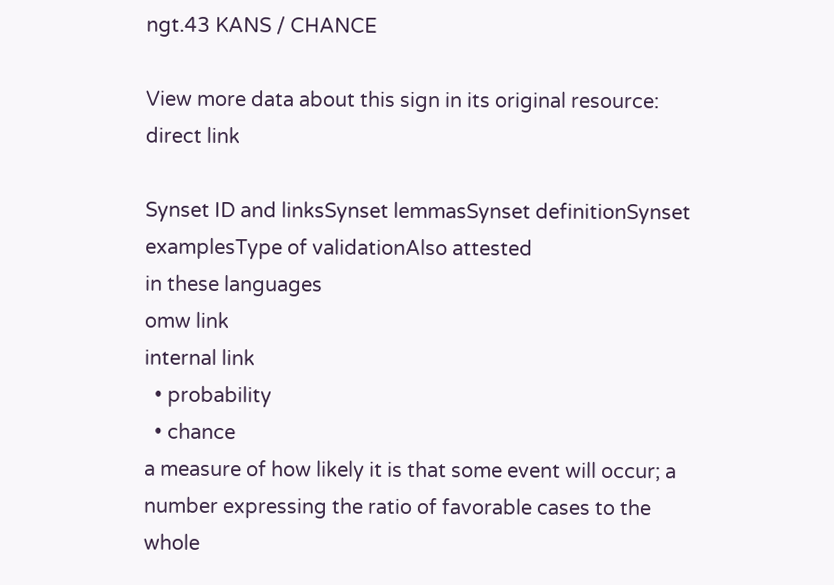ngt.43 KANS / CHANCE

View more data about this sign in its original resource: direct link

Synset ID and linksSynset lemmasSynset definitionSynset examplesType of validationAlso attested
in these languages
omw link
internal link
  • probability
  • chance
a measure of how likely it is that some event will occur; a number expressing the ratio of favorable cases to the whole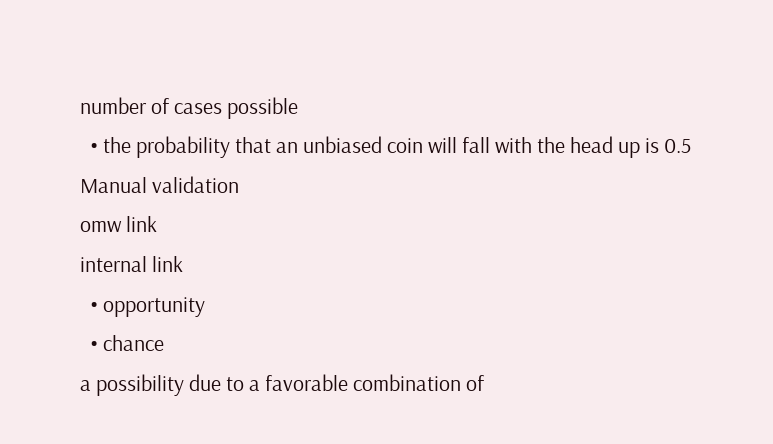number of cases possible
  • the probability that an unbiased coin will fall with the head up is 0.5
Manual validation
omw link
internal link
  • opportunity
  • chance
a possibility due to a favorable combination of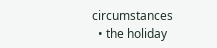circumstances
  • the holiday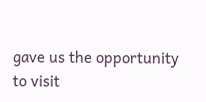gave us the opportunity to visit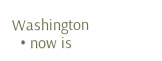Washington
  • now is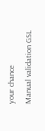your chance
Manual validation GSL